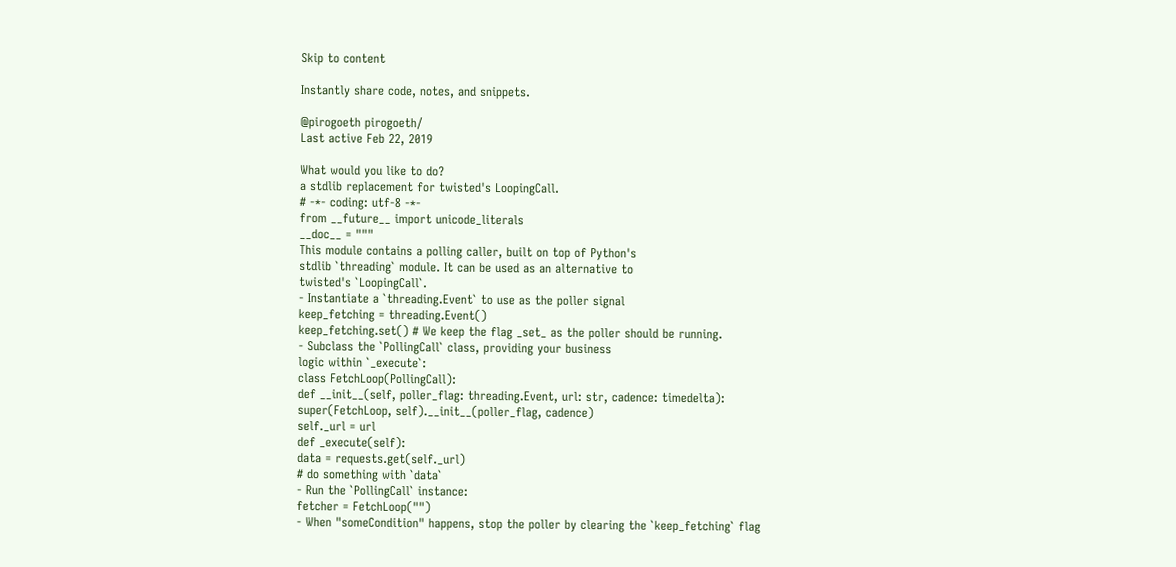Skip to content

Instantly share code, notes, and snippets.

@pirogoeth pirogoeth/
Last active Feb 22, 2019

What would you like to do?
a stdlib replacement for twisted's LoopingCall.
# -*- coding: utf-8 -*-
from __future__ import unicode_literals
__doc__ = """
This module contains a polling caller, built on top of Python's
stdlib `threading` module. It can be used as an alternative to
twisted's `LoopingCall`.
- Instantiate a `threading.Event` to use as the poller signal
keep_fetching = threading.Event()
keep_fetching.set() # We keep the flag _set_ as the poller should be running.
- Subclass the `PollingCall` class, providing your business
logic within `_execute`:
class FetchLoop(PollingCall):
def __init__(self, poller_flag: threading.Event, url: str, cadence: timedelta):
super(FetchLoop, self).__init__(poller_flag, cadence)
self._url = url
def _execute(self):
data = requests.get(self._url)
# do something with `data`
- Run the `PollingCall` instance:
fetcher = FetchLoop("")
- When "someCondition" happens, stop the poller by clearing the `keep_fetching` flag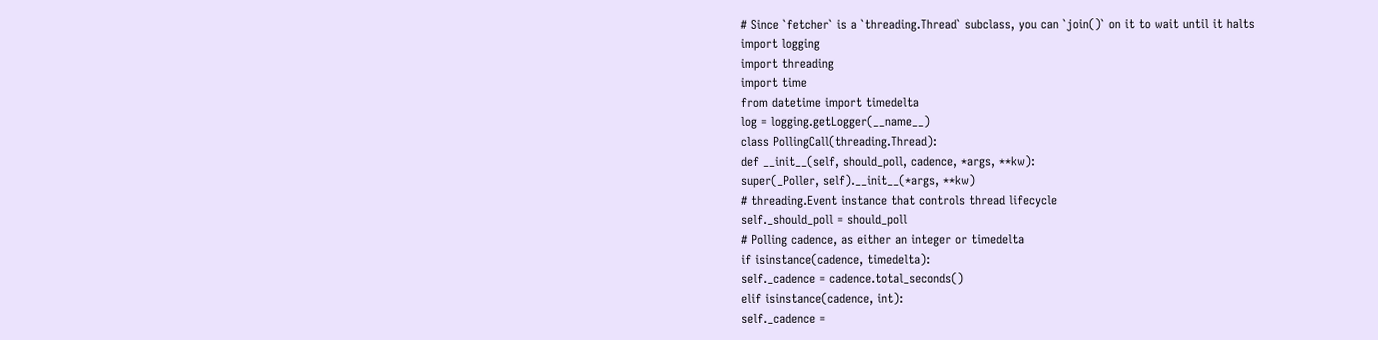# Since `fetcher` is a `threading.Thread` subclass, you can `join()` on it to wait until it halts
import logging
import threading
import time
from datetime import timedelta
log = logging.getLogger(__name__)
class PollingCall(threading.Thread):
def __init__(self, should_poll, cadence, *args, **kw):
super(_Poller, self).__init__(*args, **kw)
# threading.Event instance that controls thread lifecycle
self._should_poll = should_poll
# Polling cadence, as either an integer or timedelta
if isinstance(cadence, timedelta):
self._cadence = cadence.total_seconds()
elif isinstance(cadence, int):
self._cadence =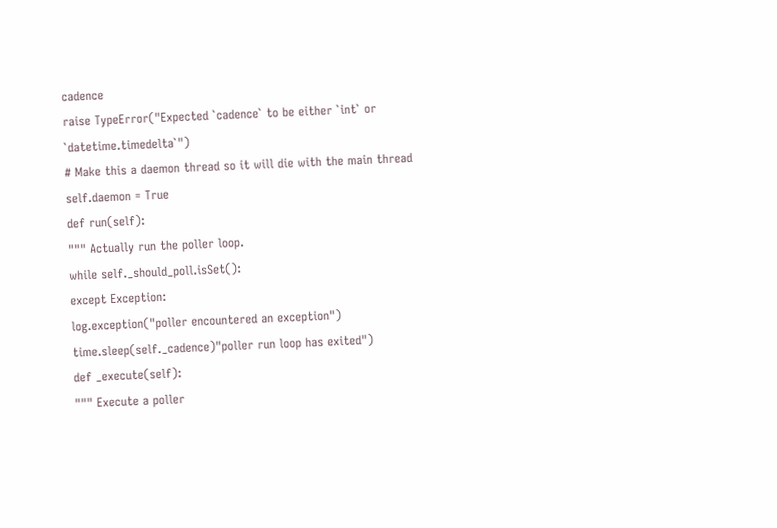cadence
raise TypeError("Expected `cadence` to be either `int` or `datetime.timedelta`")
# Make this a daemon thread so it will die with the main thread
self.daemon = True
def run(self):
""" Actually run the poller loop.
while self._should_poll.isSet():
except Exception:
log.exception("poller encountered an exception")
time.sleep(self._cadence)"poller run loop has exited")
def _execute(self):
""" Execute a poller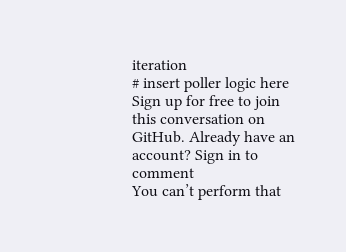iteration
# insert poller logic here
Sign up for free to join this conversation on GitHub. Already have an account? Sign in to comment
You can’t perform that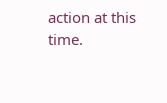action at this time.